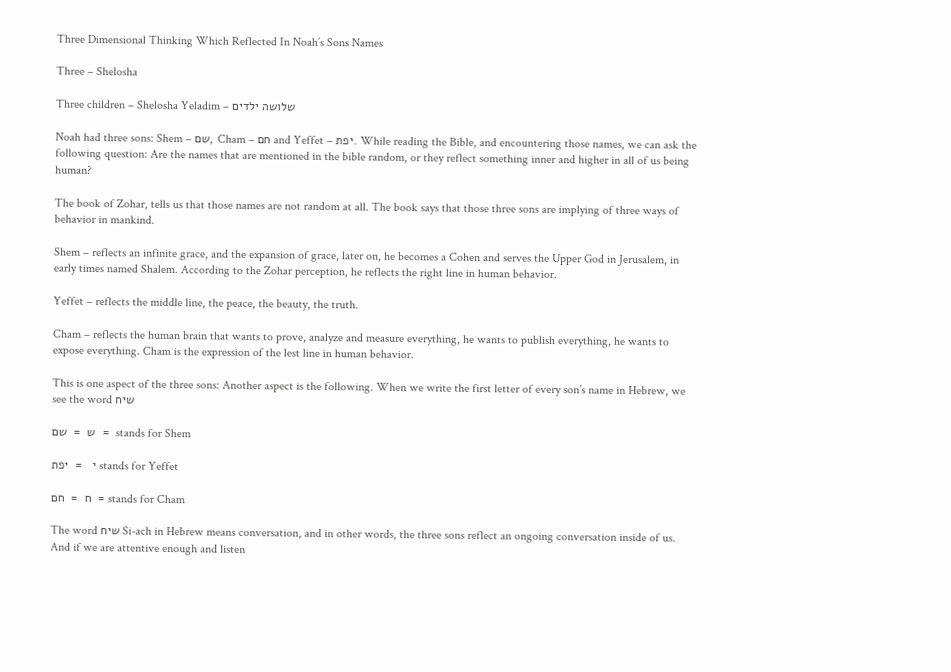Three Dimensional Thinking Which Reflected In Noah’s Sons Names

Three – Shelosha

Three children – Shelosha Yeladim – שלושה ילדים

Noah had three sons: Shem – שם, Cham – חם and Yeffet – יפת. While reading the Bible, and encountering those names, we can ask the following question: Are the names that are mentioned in the bible random, or they reflect something inner and higher in all of us being human?

The book of Zohar, tells us that those names are not random at all. The book says that those three sons are implying of three ways of behavior in mankind.

Shem – reflects an infinite grace, and the expansion of grace, later on, he becomes a Cohen and serves the Upper God in Jerusalem, in early times named Shalem. According to the Zohar perception, he reflects the right line in human behavior.

Yeffet – reflects the middle line, the peace, the beauty, the truth.

Cham – reflects the human brain that wants to prove, analyze and measure everything, he wants to publish everything, he wants to expose everything. Cham is the expression of the lest line in human behavior.

This is one aspect of the three sons: Another aspect is the following. When we write the first letter of every son’s name in Hebrew, we see the word שיח

ש  =  שם  =  stands for Shem

י   =  יפת stands for Yeffet

ח  =  חם  = stands for Cham

The word שיח Si-ach in Hebrew means conversation, and in other words, the three sons reflect an ongoing conversation inside of us. And if we are attentive enough and listen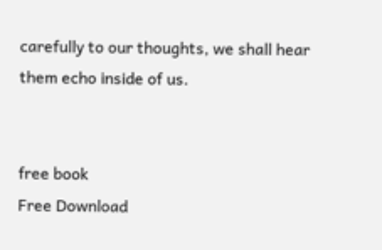carefully to our thoughts, we shall hear them echo inside of us.


free book
Free Download